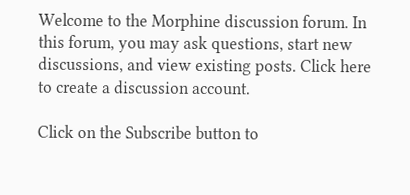Welcome to the Morphine discussion forum. In this forum, you may ask questions, start new discussions, and view existing posts. Click here to create a discussion account.

Click on the Subscribe button to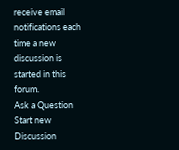receive email notifications each time a new discussion is started in this forum.
Ask a Question
Start new Discussion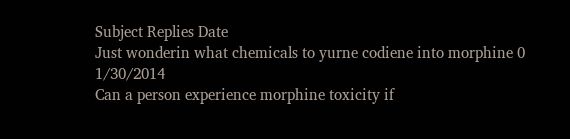Subject Replies Date
Just wonderin what chemicals to yurne codiene into morphine 0 1/30/2014
Can a person experience morphine toxicity if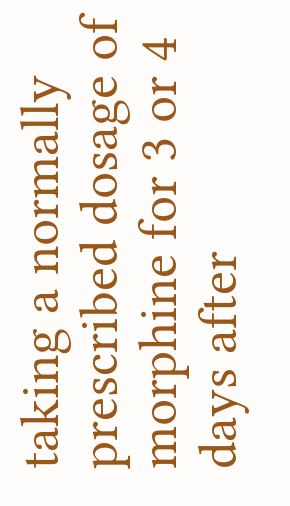taking a normally prescribed dosage of morphine for 3 or 4 days after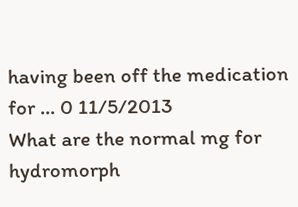having been off the medication for ... 0 11/5/2013
What are the normal mg for hydromorph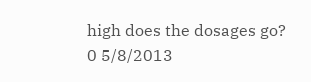high does the dosages go? 0 5/8/2013